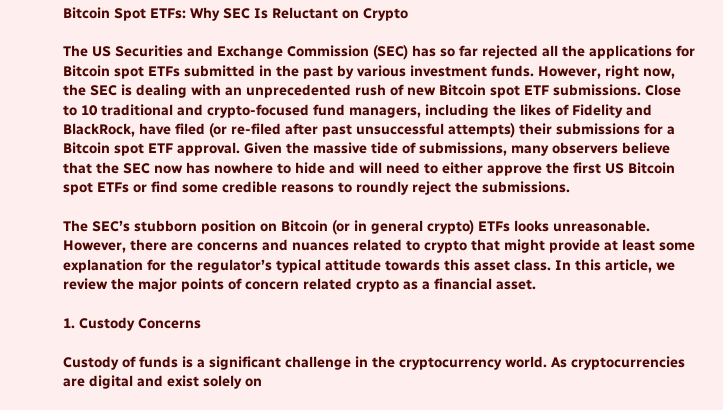Bitcoin Spot ETFs: Why SEC Is Reluctant on Crypto

The US Securities and Exchange Commission (SEC) has so far rejected all the applications for Bitcoin spot ETFs submitted in the past by various investment funds. However, right now, the SEC is dealing with an unprecedented rush of new Bitcoin spot ETF submissions. Close to 10 traditional and crypto-focused fund managers, including the likes of Fidelity and BlackRock, have filed (or re-filed after past unsuccessful attempts) their submissions for a Bitcoin spot ETF approval. Given the massive tide of submissions, many observers believe that the SEC now has nowhere to hide and will need to either approve the first US Bitcoin spot ETFs or find some credible reasons to roundly reject the submissions.

The SEC’s stubborn position on Bitcoin (or in general crypto) ETFs looks unreasonable. However, there are concerns and nuances related to crypto that might provide at least some explanation for the regulator’s typical attitude towards this asset class. In this article, we review the major points of concern related crypto as a financial asset.

1. Custody Concerns

Custody of funds is a significant challenge in the cryptocurrency world. As cryptocurrencies are digital and exist solely on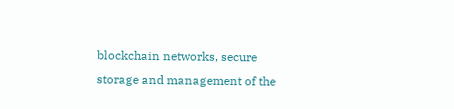blockchain networks, secure storage and management of the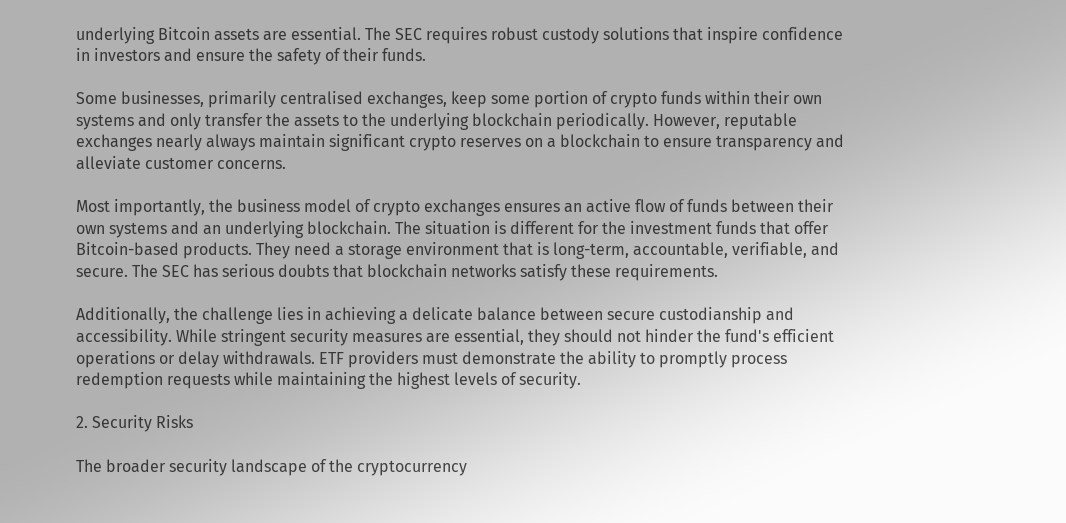underlying Bitcoin assets are essential. The SEC requires robust custody solutions that inspire confidence in investors and ensure the safety of their funds.

Some businesses, primarily centralised exchanges, keep some portion of crypto funds within their own systems and only transfer the assets to the underlying blockchain periodically. However, reputable exchanges nearly always maintain significant crypto reserves on a blockchain to ensure transparency and alleviate customer concerns.

Most importantly, the business model of crypto exchanges ensures an active flow of funds between their own systems and an underlying blockchain. The situation is different for the investment funds that offer Bitcoin-based products. They need a storage environment that is long-term, accountable, verifiable, and secure. The SEC has serious doubts that blockchain networks satisfy these requirements.

Additionally, the challenge lies in achieving a delicate balance between secure custodianship and accessibility. While stringent security measures are essential, they should not hinder the fund's efficient operations or delay withdrawals. ETF providers must demonstrate the ability to promptly process redemption requests while maintaining the highest levels of security.

2. Security Risks

The broader security landscape of the cryptocurrency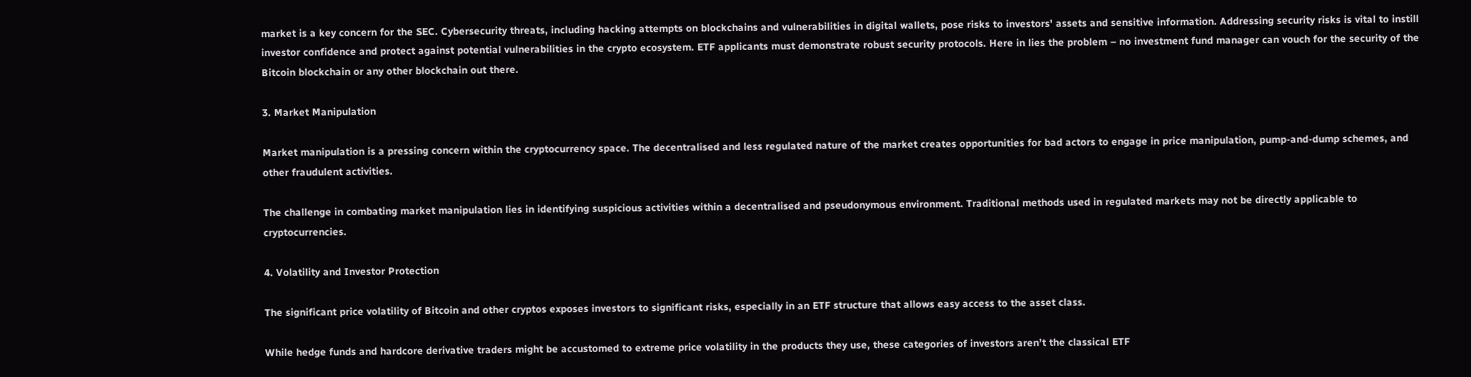market is a key concern for the SEC. Cybersecurity threats, including hacking attempts on blockchains and vulnerabilities in digital wallets, pose risks to investors' assets and sensitive information. Addressing security risks is vital to instill investor confidence and protect against potential vulnerabilities in the crypto ecosystem. ETF applicants must demonstrate robust security protocols. Here in lies the problem – no investment fund manager can vouch for the security of the Bitcoin blockchain or any other blockchain out there.

3. Market Manipulation

Market manipulation is a pressing concern within the cryptocurrency space. The decentralised and less regulated nature of the market creates opportunities for bad actors to engage in price manipulation, pump-and-dump schemes, and other fraudulent activities.

The challenge in combating market manipulation lies in identifying suspicious activities within a decentralised and pseudonymous environment. Traditional methods used in regulated markets may not be directly applicable to cryptocurrencies.

4. Volatility and Investor Protection

The significant price volatility of Bitcoin and other cryptos exposes investors to significant risks, especially in an ETF structure that allows easy access to the asset class.

While hedge funds and hardcore derivative traders might be accustomed to extreme price volatility in the products they use, these categories of investors aren’t the classical ETF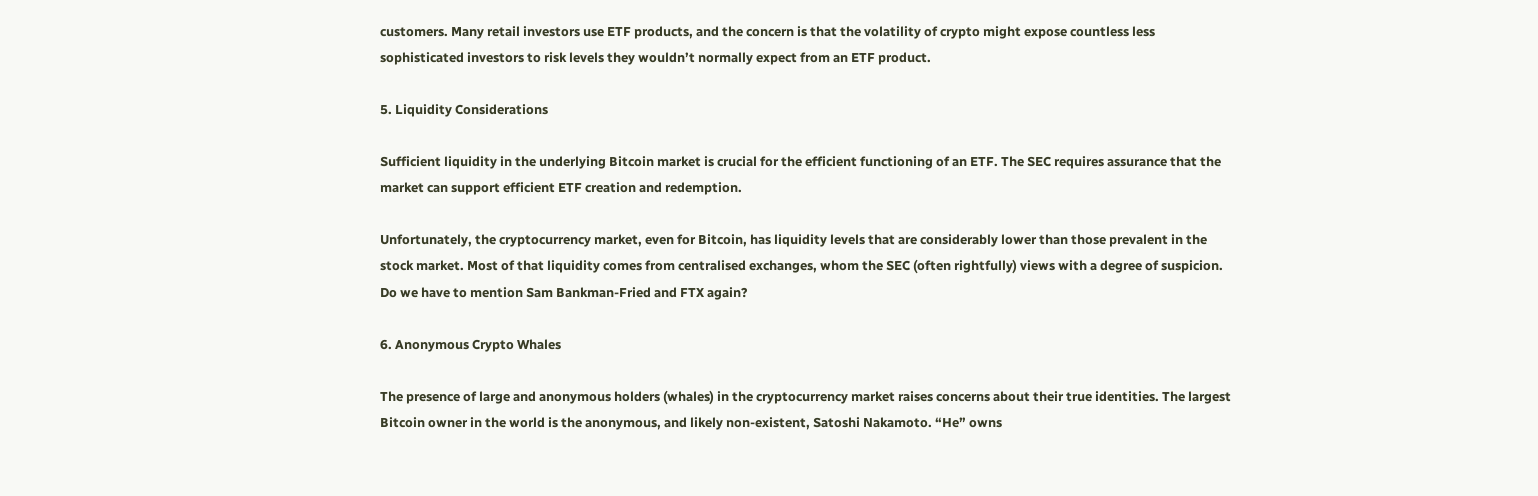customers. Many retail investors use ETF products, and the concern is that the volatility of crypto might expose countless less sophisticated investors to risk levels they wouldn’t normally expect from an ETF product.

5. Liquidity Considerations

Sufficient liquidity in the underlying Bitcoin market is crucial for the efficient functioning of an ETF. The SEC requires assurance that the market can support efficient ETF creation and redemption.

Unfortunately, the cryptocurrency market, even for Bitcoin, has liquidity levels that are considerably lower than those prevalent in the stock market. Most of that liquidity comes from centralised exchanges, whom the SEC (often rightfully) views with a degree of suspicion. Do we have to mention Sam Bankman-Fried and FTX again?

6. Anonymous Crypto Whales

The presence of large and anonymous holders (whales) in the cryptocurrency market raises concerns about their true identities. The largest Bitcoin owner in the world is the anonymous, and likely non-existent, Satoshi Nakamoto. “He” owns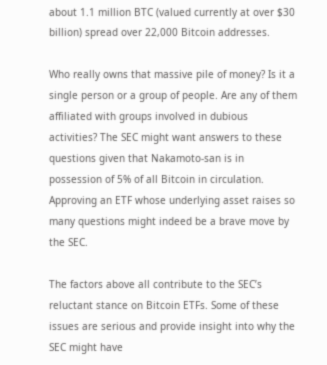about 1.1 million BTC (valued currently at over $30 billion) spread over 22,000 Bitcoin addresses.

Who really owns that massive pile of money? Is it a single person or a group of people. Are any of them affiliated with groups involved in dubious activities? The SEC might want answers to these questions given that Nakamoto-san is in possession of 5% of all Bitcoin in circulation. Approving an ETF whose underlying asset raises so many questions might indeed be a brave move by the SEC.

The factors above all contribute to the SEC’s reluctant stance on Bitcoin ETFs. Some of these issues are serious and provide insight into why the SEC might have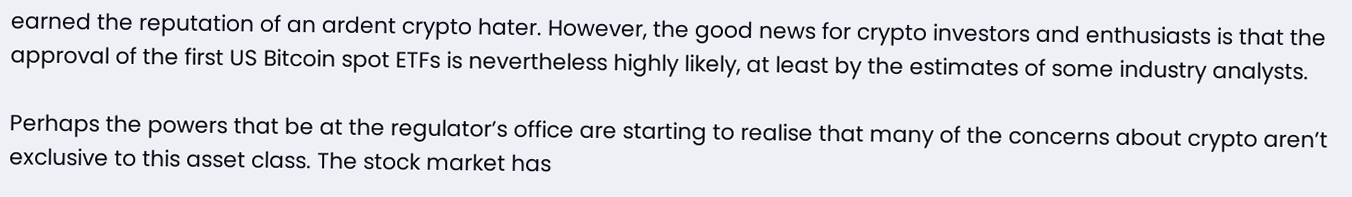earned the reputation of an ardent crypto hater. However, the good news for crypto investors and enthusiasts is that the approval of the first US Bitcoin spot ETFs is nevertheless highly likely, at least by the estimates of some industry analysts.

Perhaps the powers that be at the regulator’s office are starting to realise that many of the concerns about crypto aren’t exclusive to this asset class. The stock market has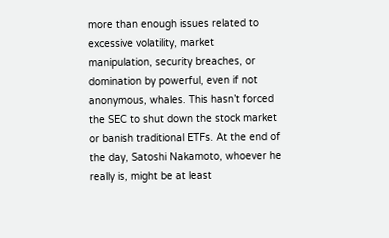more than enough issues related to excessive volatility, market manipulation, security breaches, or domination by powerful, even if not anonymous, whales. This hasn’t forced the SEC to shut down the stock market or banish traditional ETFs. At the end of the day, Satoshi Nakamoto, whoever he really is, might be at least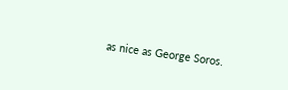as nice as George Soros.